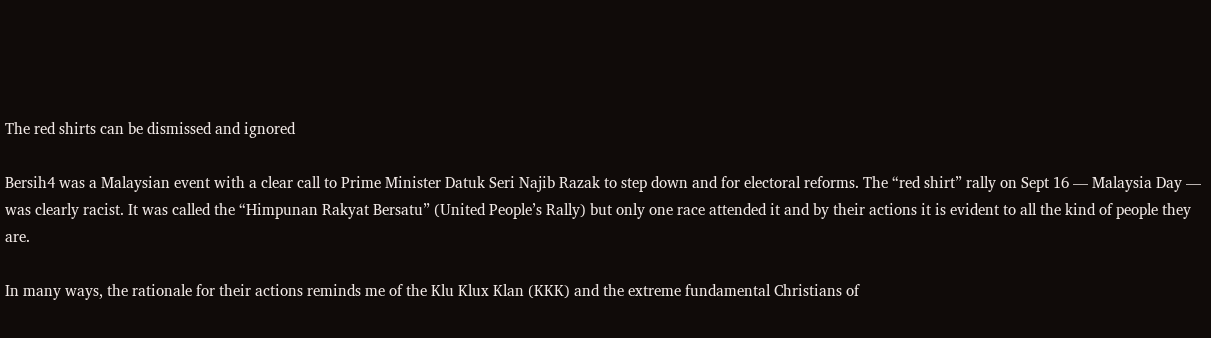The red shirts can be dismissed and ignored

Bersih4 was a Malaysian event with a clear call to Prime Minister Datuk Seri Najib Razak to step down and for electoral reforms. The “red shirt” rally on Sept 16 — Malaysia Day — was clearly racist. It was called the “Himpunan Rakyat Bersatu” (United People’s Rally) but only one race attended it and by their actions it is evident to all the kind of people they are.

In many ways, the rationale for their actions reminds me of the Klu Klux Klan (KKK) and the extreme fundamental Christians of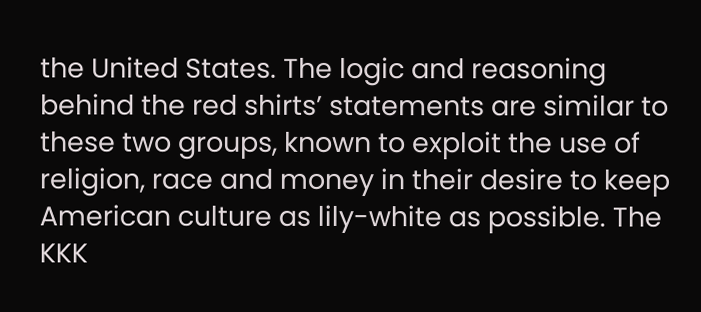the United States. The logic and reasoning behind the red shirts’ statements are similar to these two groups, known to exploit the use of religion, race and money in their desire to keep American culture as lily-white as possible. The KKK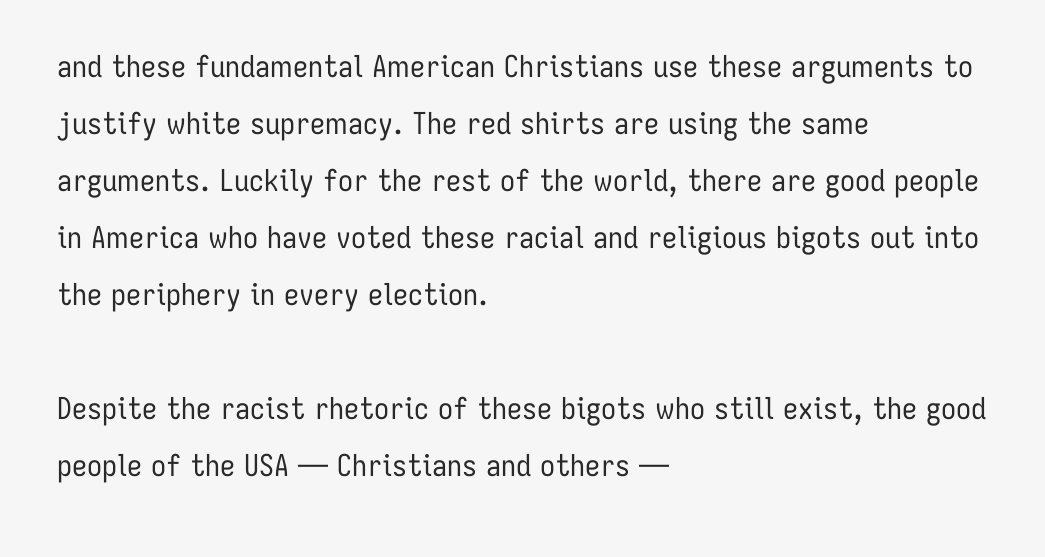and these fundamental American Christians use these arguments to justify white supremacy. The red shirts are using the same arguments. Luckily for the rest of the world, there are good people in America who have voted these racial and religious bigots out into the periphery in every election.

Despite the racist rhetoric of these bigots who still exist, the good people of the USA — Christians and others —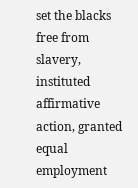set the blacks free from slavery, instituted affirmative action, granted equal employment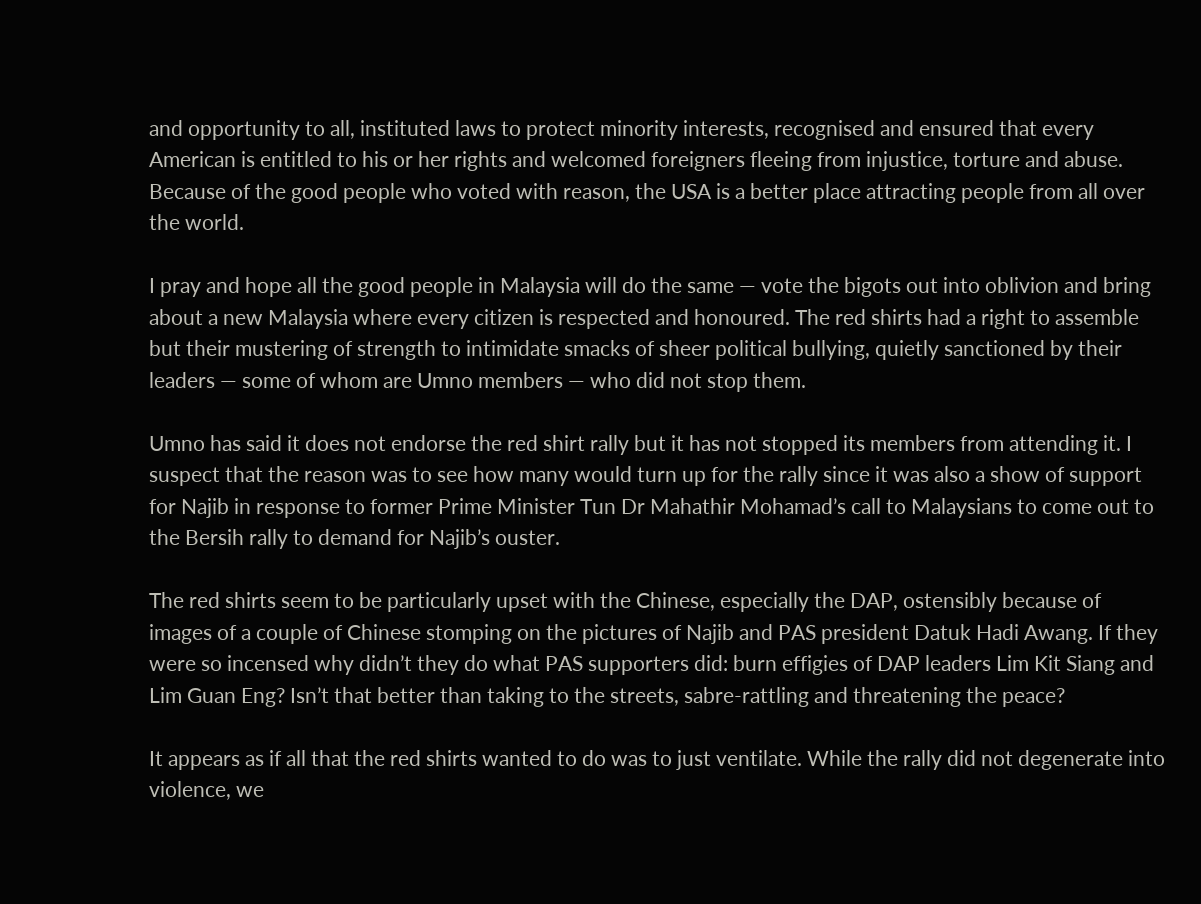and opportunity to all, instituted laws to protect minority interests, recognised and ensured that every American is entitled to his or her rights and welcomed foreigners fleeing from injustice, torture and abuse. Because of the good people who voted with reason, the USA is a better place attracting people from all over the world.

I pray and hope all the good people in Malaysia will do the same — vote the bigots out into oblivion and bring about a new Malaysia where every citizen is respected and honoured. The red shirts had a right to assemble but their mustering of strength to intimidate smacks of sheer political bullying, quietly sanctioned by their leaders — some of whom are Umno members — who did not stop them.

Umno has said it does not endorse the red shirt rally but it has not stopped its members from attending it. I suspect that the reason was to see how many would turn up for the rally since it was also a show of support for Najib in response to former Prime Minister Tun Dr Mahathir Mohamad’s call to Malaysians to come out to the Bersih rally to demand for Najib’s ouster.

The red shirts seem to be particularly upset with the Chinese, especially the DAP, ostensibly because of images of a couple of Chinese stomping on the pictures of Najib and PAS president Datuk Hadi Awang. If they were so incensed why didn’t they do what PAS supporters did: burn effigies of DAP leaders Lim Kit Siang and Lim Guan Eng? Isn’t that better than taking to the streets, sabre-rattling and threatening the peace?

It appears as if all that the red shirts wanted to do was to just ventilate. While the rally did not degenerate into violence, we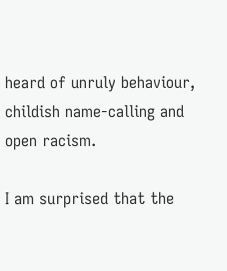heard of unruly behaviour, childish name-calling and open racism.

I am surprised that the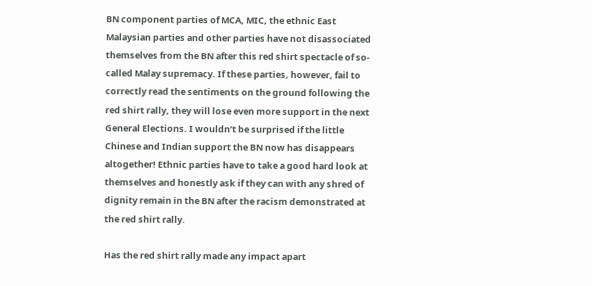BN component parties of MCA, MIC, the ethnic East Malaysian parties and other parties have not disassociated themselves from the BN after this red shirt spectacle of so-called Malay supremacy. If these parties, however, fail to correctly read the sentiments on the ground following the red shirt rally, they will lose even more support in the next General Elections. I wouldn’t be surprised if the little Chinese and Indian support the BN now has disappears altogether! Ethnic parties have to take a good hard look at themselves and honestly ask if they can with any shred of dignity remain in the BN after the racism demonstrated at the red shirt rally.

Has the red shirt rally made any impact apart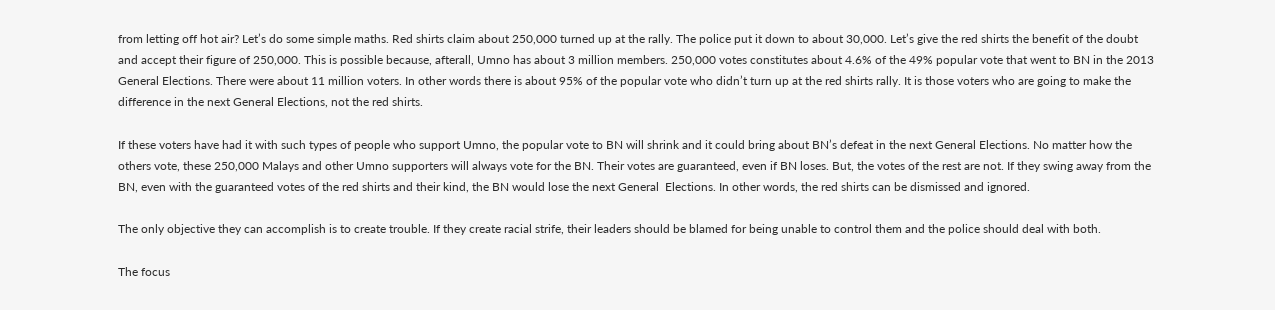from letting off hot air? Let’s do some simple maths. Red shirts claim about 250,000 turned up at the rally. The police put it down to about 30,000. Let’s give the red shirts the benefit of the doubt and accept their figure of 250,000. This is possible because, afterall, Umno has about 3 million members. 250,000 votes constitutes about 4.6% of the 49% popular vote that went to BN in the 2013 General Elections. There were about 11 million voters. In other words there is about 95% of the popular vote who didn’t turn up at the red shirts rally. It is those voters who are going to make the difference in the next General Elections, not the red shirts.

If these voters have had it with such types of people who support Umno, the popular vote to BN will shrink and it could bring about BN’s defeat in the next General Elections. No matter how the others vote, these 250,000 Malays and other Umno supporters will always vote for the BN. Their votes are guaranteed, even if BN loses. But, the votes of the rest are not. If they swing away from the BN, even with the guaranteed votes of the red shirts and their kind, the BN would lose the next General  Elections. In other words, the red shirts can be dismissed and ignored.

The only objective they can accomplish is to create trouble. If they create racial strife, their leaders should be blamed for being unable to control them and the police should deal with both.

The focus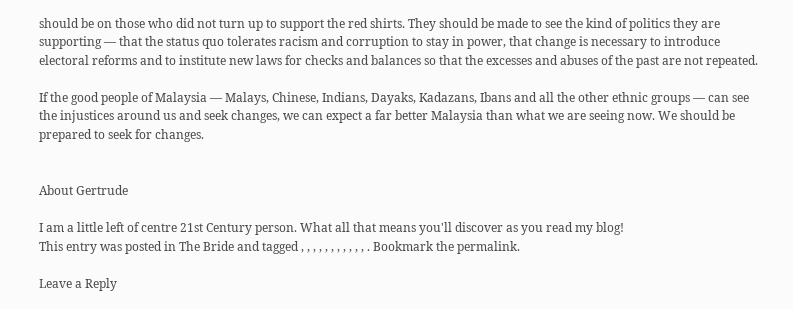should be on those who did not turn up to support the red shirts. They should be made to see the kind of politics they are supporting — that the status quo tolerates racism and corruption to stay in power, that change is necessary to introduce electoral reforms and to institute new laws for checks and balances so that the excesses and abuses of the past are not repeated.

If the good people of Malaysia — Malays, Chinese, Indians, Dayaks, Kadazans, Ibans and all the other ethnic groups — can see the injustices around us and seek changes, we can expect a far better Malaysia than what we are seeing now. We should be prepared to seek for changes.


About Gertrude

I am a little left of centre 21st Century person. What all that means you'll discover as you read my blog!
This entry was posted in The Bride and tagged , , , , , , , , , , , . Bookmark the permalink.

Leave a Reply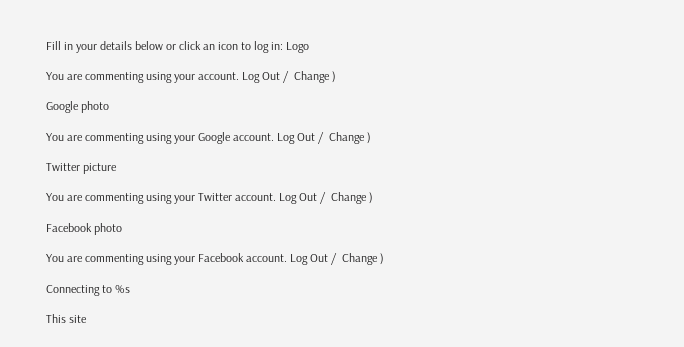Fill in your details below or click an icon to log in: Logo

You are commenting using your account. Log Out /  Change )

Google photo

You are commenting using your Google account. Log Out /  Change )

Twitter picture

You are commenting using your Twitter account. Log Out /  Change )

Facebook photo

You are commenting using your Facebook account. Log Out /  Change )

Connecting to %s

This site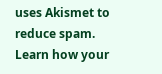uses Akismet to reduce spam. Learn how your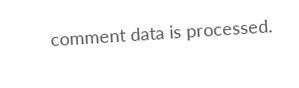comment data is processed.